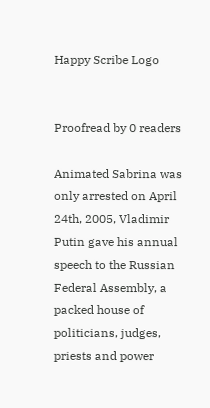Happy Scribe Logo


Proofread by 0 readers

Animated Sabrina was only arrested on April 24th, 2005, Vladimir Putin gave his annual speech to the Russian Federal Assembly, a packed house of politicians, judges, priests and power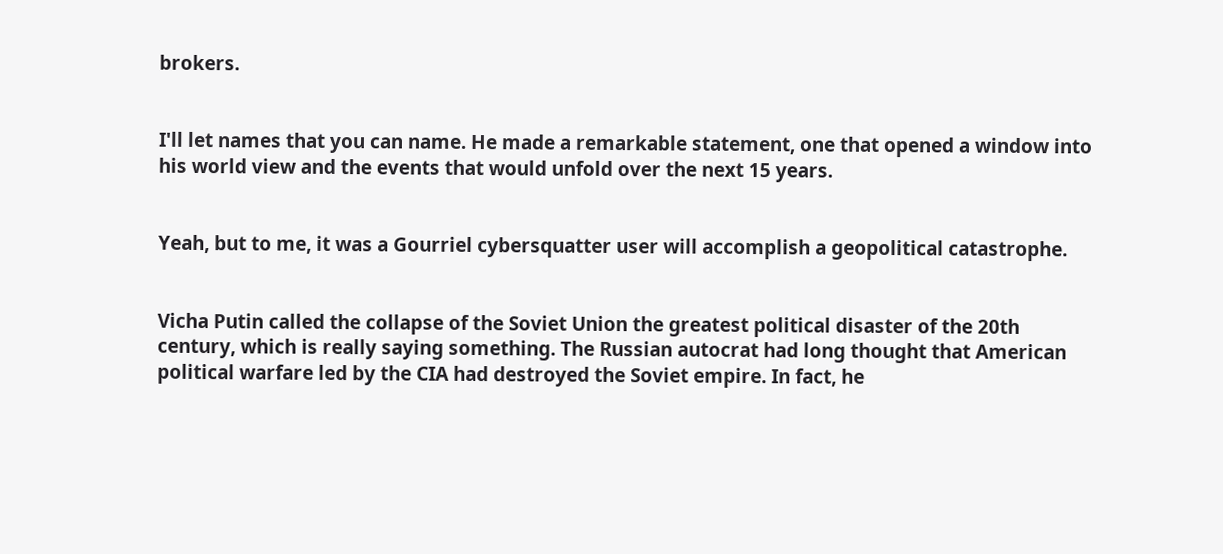brokers.


I'll let names that you can name. He made a remarkable statement, one that opened a window into his world view and the events that would unfold over the next 15 years.


Yeah, but to me, it was a Gourriel cybersquatter user will accomplish a geopolitical catastrophe.


Vicha Putin called the collapse of the Soviet Union the greatest political disaster of the 20th century, which is really saying something. The Russian autocrat had long thought that American political warfare led by the CIA had destroyed the Soviet empire. In fact, he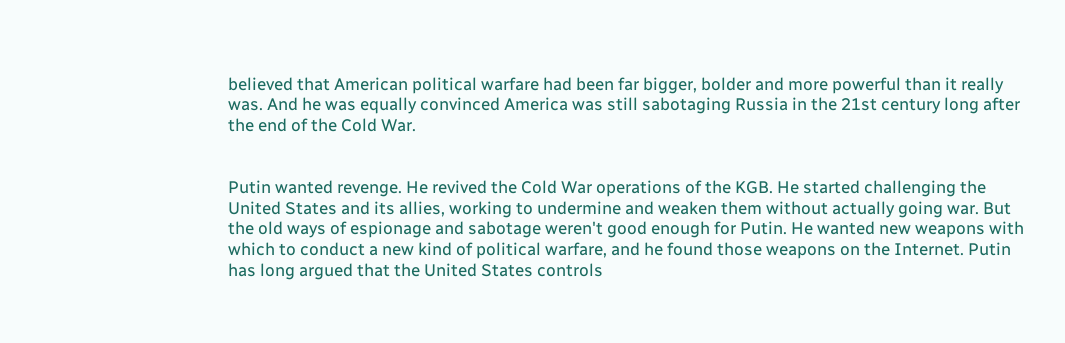believed that American political warfare had been far bigger, bolder and more powerful than it really was. And he was equally convinced America was still sabotaging Russia in the 21st century long after the end of the Cold War.


Putin wanted revenge. He revived the Cold War operations of the KGB. He started challenging the United States and its allies, working to undermine and weaken them without actually going war. But the old ways of espionage and sabotage weren't good enough for Putin. He wanted new weapons with which to conduct a new kind of political warfare, and he found those weapons on the Internet. Putin has long argued that the United States controls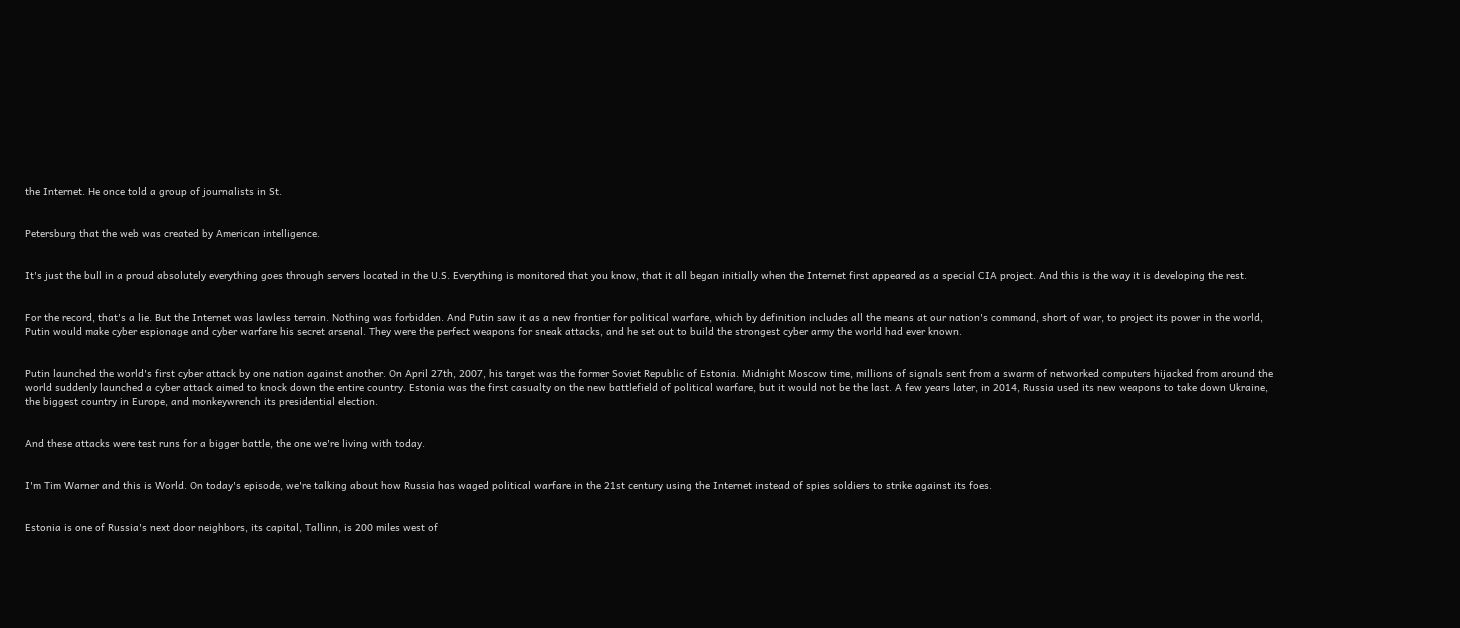the Internet. He once told a group of journalists in St.


Petersburg that the web was created by American intelligence.


It's just the bull in a proud absolutely everything goes through servers located in the U.S. Everything is monitored that you know, that it all began initially when the Internet first appeared as a special CIA project. And this is the way it is developing the rest.


For the record, that's a lie. But the Internet was lawless terrain. Nothing was forbidden. And Putin saw it as a new frontier for political warfare, which by definition includes all the means at our nation's command, short of war, to project its power in the world, Putin would make cyber espionage and cyber warfare his secret arsenal. They were the perfect weapons for sneak attacks, and he set out to build the strongest cyber army the world had ever known.


Putin launched the world's first cyber attack by one nation against another. On April 27th, 2007, his target was the former Soviet Republic of Estonia. Midnight Moscow time, millions of signals sent from a swarm of networked computers hijacked from around the world suddenly launched a cyber attack aimed to knock down the entire country. Estonia was the first casualty on the new battlefield of political warfare, but it would not be the last. A few years later, in 2014, Russia used its new weapons to take down Ukraine, the biggest country in Europe, and monkeywrench its presidential election.


And these attacks were test runs for a bigger battle, the one we're living with today.


I'm Tim Warner and this is World. On today's episode, we're talking about how Russia has waged political warfare in the 21st century using the Internet instead of spies soldiers to strike against its foes.


Estonia is one of Russia's next door neighbors, its capital, Tallinn, is 200 miles west of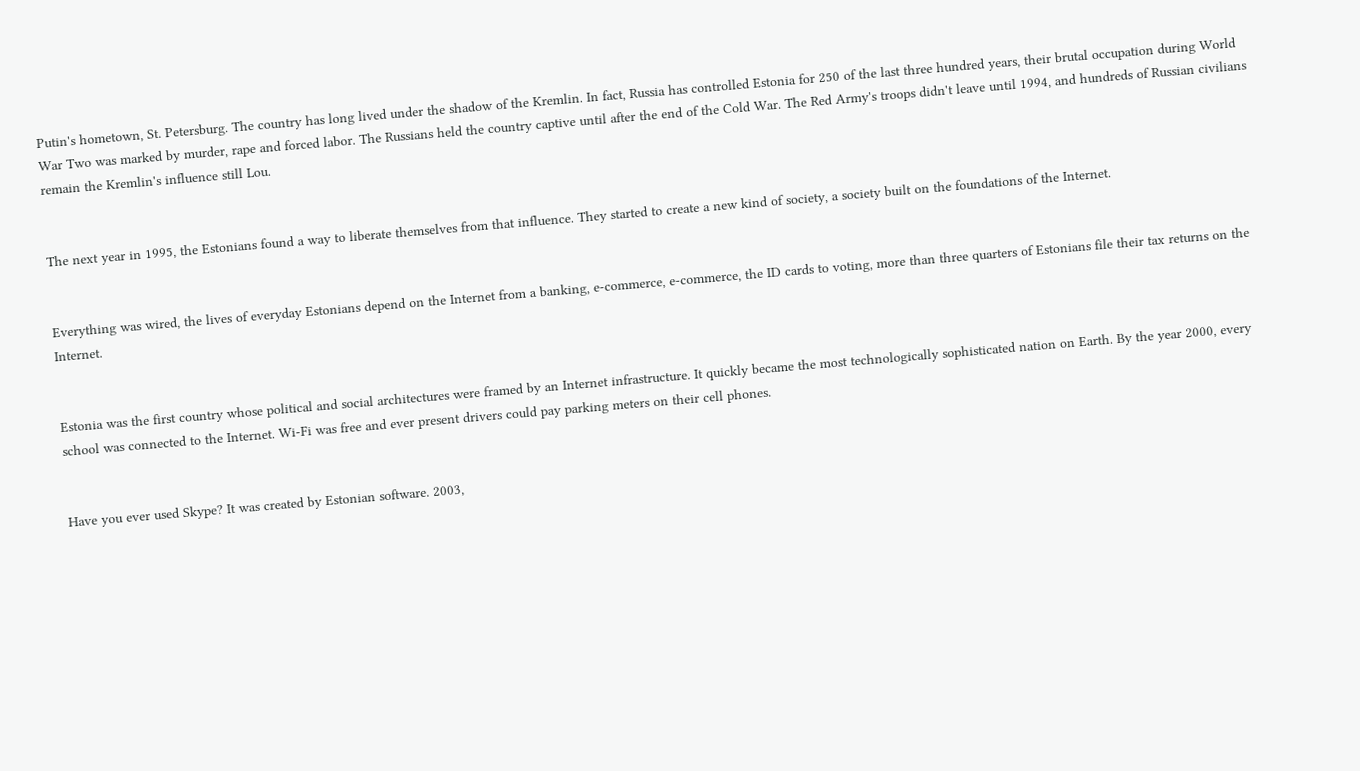Putin's hometown, St. Petersburg. The country has long lived under the shadow of the Kremlin. In fact, Russia has controlled Estonia for 250 of the last three hundred years, their brutal occupation during World War Two was marked by murder, rape and forced labor. The Russians held the country captive until after the end of the Cold War. The Red Army's troops didn't leave until 1994, and hundreds of Russian civilians remain the Kremlin's influence still Lou.


The next year in 1995, the Estonians found a way to liberate themselves from that influence. They started to create a new kind of society, a society built on the foundations of the Internet.


Everything was wired, the lives of everyday Estonians depend on the Internet from a banking, e-commerce, e-commerce, the ID cards to voting, more than three quarters of Estonians file their tax returns on the Internet.


Estonia was the first country whose political and social architectures were framed by an Internet infrastructure. It quickly became the most technologically sophisticated nation on Earth. By the year 2000, every school was connected to the Internet. Wi-Fi was free and ever present drivers could pay parking meters on their cell phones.


Have you ever used Skype? It was created by Estonian software. 2003,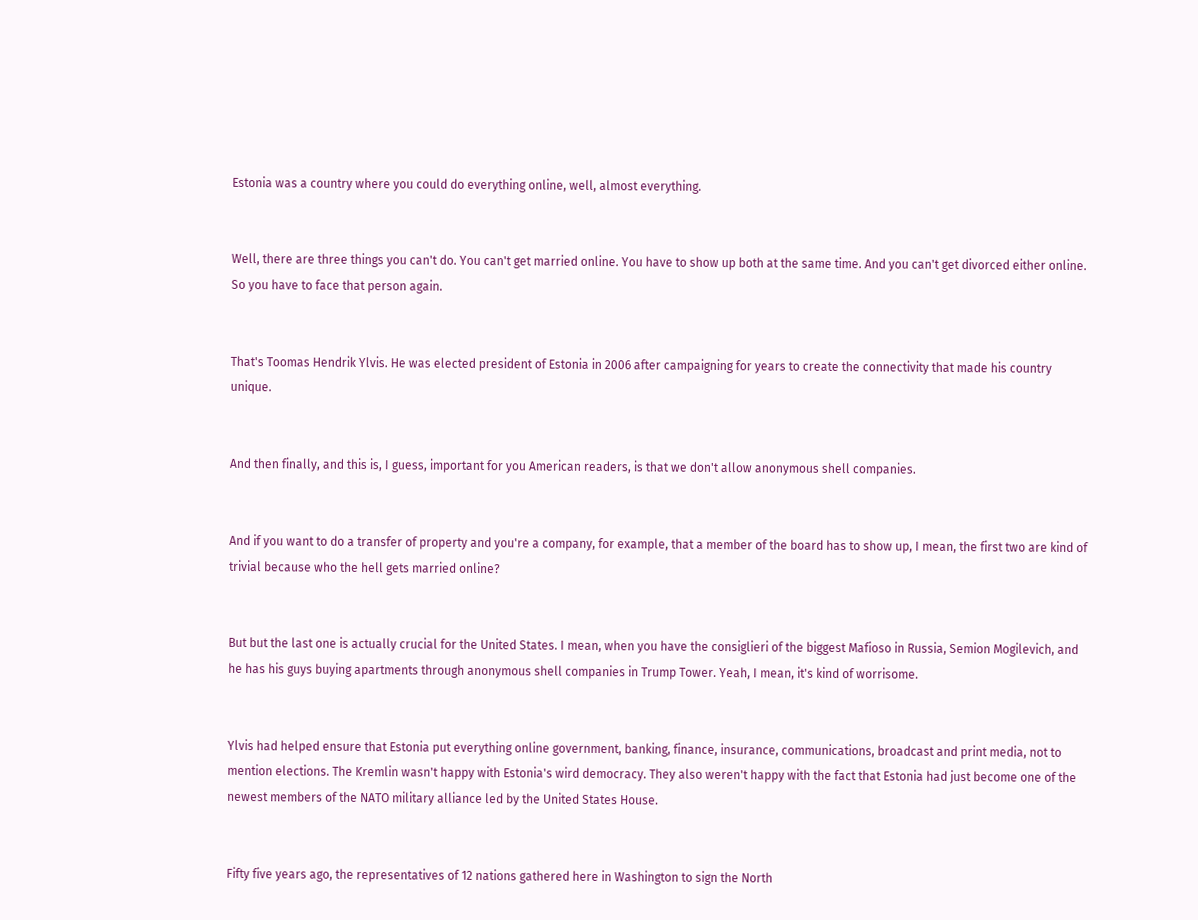Estonia was a country where you could do everything online, well, almost everything.


Well, there are three things you can't do. You can't get married online. You have to show up both at the same time. And you can't get divorced either online. So you have to face that person again.


That's Toomas Hendrik Ylvis. He was elected president of Estonia in 2006 after campaigning for years to create the connectivity that made his country unique.


And then finally, and this is, I guess, important for you American readers, is that we don't allow anonymous shell companies.


And if you want to do a transfer of property and you're a company, for example, that a member of the board has to show up, I mean, the first two are kind of trivial because who the hell gets married online?


But but the last one is actually crucial for the United States. I mean, when you have the consiglieri of the biggest Mafioso in Russia, Semion Mogilevich, and he has his guys buying apartments through anonymous shell companies in Trump Tower. Yeah, I mean, it's kind of worrisome.


Ylvis had helped ensure that Estonia put everything online government, banking, finance, insurance, communications, broadcast and print media, not to mention elections. The Kremlin wasn't happy with Estonia's wird democracy. They also weren't happy with the fact that Estonia had just become one of the newest members of the NATO military alliance led by the United States House.


Fifty five years ago, the representatives of 12 nations gathered here in Washington to sign the North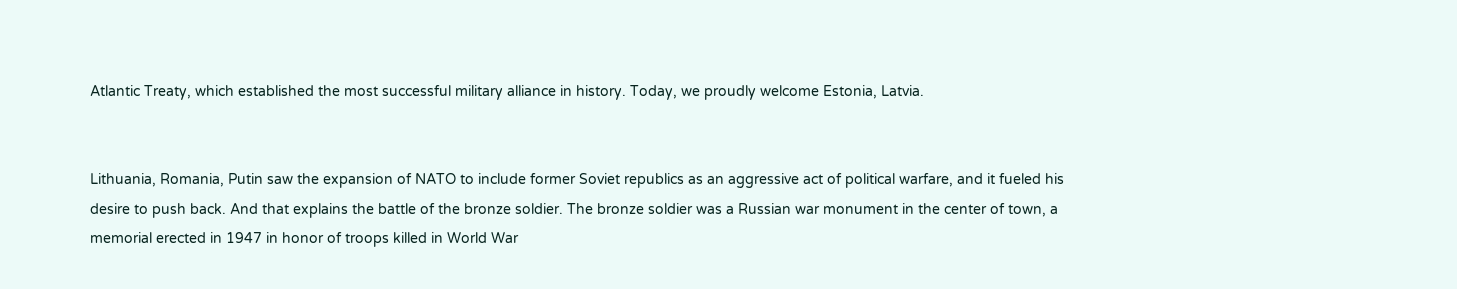Atlantic Treaty, which established the most successful military alliance in history. Today, we proudly welcome Estonia, Latvia.


Lithuania, Romania, Putin saw the expansion of NATO to include former Soviet republics as an aggressive act of political warfare, and it fueled his desire to push back. And that explains the battle of the bronze soldier. The bronze soldier was a Russian war monument in the center of town, a memorial erected in 1947 in honor of troops killed in World War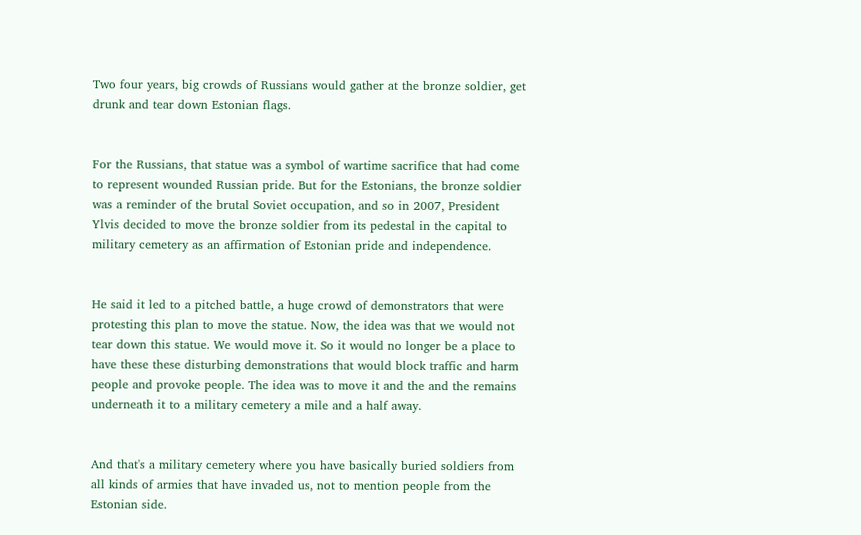Two four years, big crowds of Russians would gather at the bronze soldier, get drunk and tear down Estonian flags.


For the Russians, that statue was a symbol of wartime sacrifice that had come to represent wounded Russian pride. But for the Estonians, the bronze soldier was a reminder of the brutal Soviet occupation, and so in 2007, President Ylvis decided to move the bronze soldier from its pedestal in the capital to military cemetery as an affirmation of Estonian pride and independence.


He said it led to a pitched battle, a huge crowd of demonstrators that were protesting this plan to move the statue. Now, the idea was that we would not tear down this statue. We would move it. So it would no longer be a place to have these these disturbing demonstrations that would block traffic and harm people and provoke people. The idea was to move it and the and the remains underneath it to a military cemetery a mile and a half away.


And that's a military cemetery where you have basically buried soldiers from all kinds of armies that have invaded us, not to mention people from the Estonian side.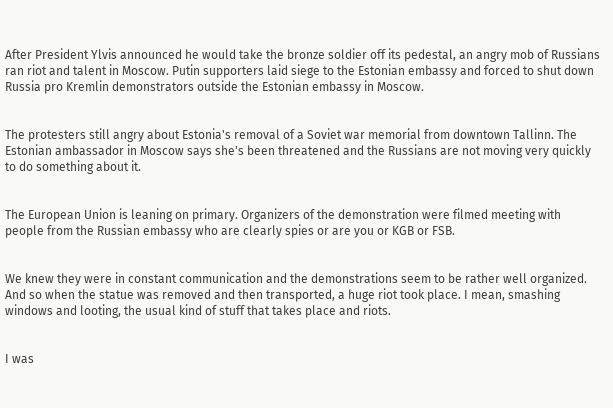After President Ylvis announced he would take the bronze soldier off its pedestal, an angry mob of Russians ran riot and talent in Moscow. Putin supporters laid siege to the Estonian embassy and forced to shut down Russia pro Kremlin demonstrators outside the Estonian embassy in Moscow.


The protesters still angry about Estonia's removal of a Soviet war memorial from downtown Tallinn. The Estonian ambassador in Moscow says she's been threatened and the Russians are not moving very quickly to do something about it.


The European Union is leaning on primary. Organizers of the demonstration were filmed meeting with people from the Russian embassy who are clearly spies or are you or KGB or FSB.


We knew they were in constant communication and the demonstrations seem to be rather well organized. And so when the statue was removed and then transported, a huge riot took place. I mean, smashing windows and looting, the usual kind of stuff that takes place and riots.


I was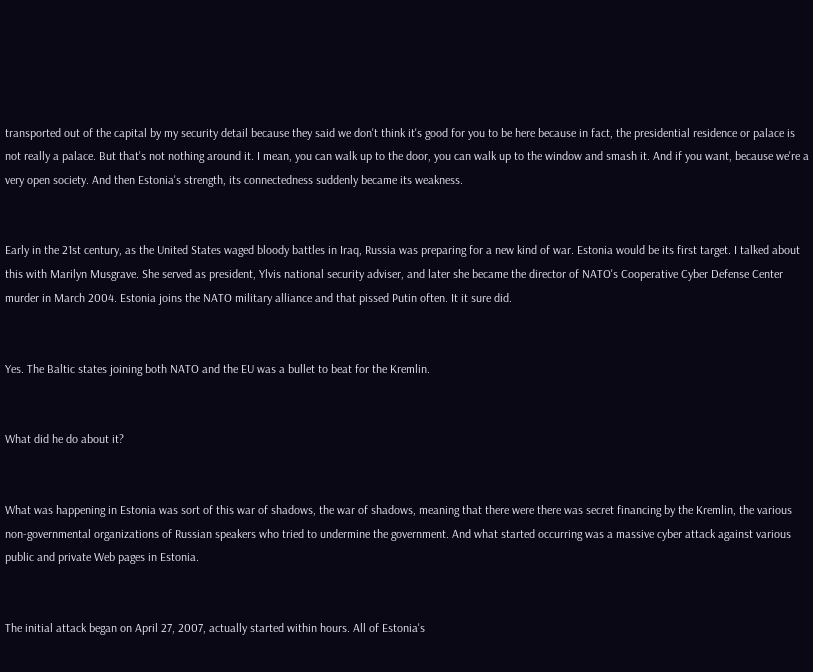transported out of the capital by my security detail because they said we don't think it's good for you to be here because in fact, the presidential residence or palace is not really a palace. But that's not nothing around it. I mean, you can walk up to the door, you can walk up to the window and smash it. And if you want, because we're a very open society. And then Estonia's strength, its connectedness suddenly became its weakness.


Early in the 21st century, as the United States waged bloody battles in Iraq, Russia was preparing for a new kind of war. Estonia would be its first target. I talked about this with Marilyn Musgrave. She served as president, Ylvis national security adviser, and later she became the director of NATO's Cooperative Cyber Defense Center murder in March 2004. Estonia joins the NATO military alliance and that pissed Putin often. It it sure did.


Yes. The Baltic states joining both NATO and the EU was a bullet to beat for the Kremlin.


What did he do about it?


What was happening in Estonia was sort of this war of shadows, the war of shadows, meaning that there were there was secret financing by the Kremlin, the various non-governmental organizations of Russian speakers who tried to undermine the government. And what started occurring was a massive cyber attack against various public and private Web pages in Estonia.


The initial attack began on April 27, 2007, actually started within hours. All of Estonia's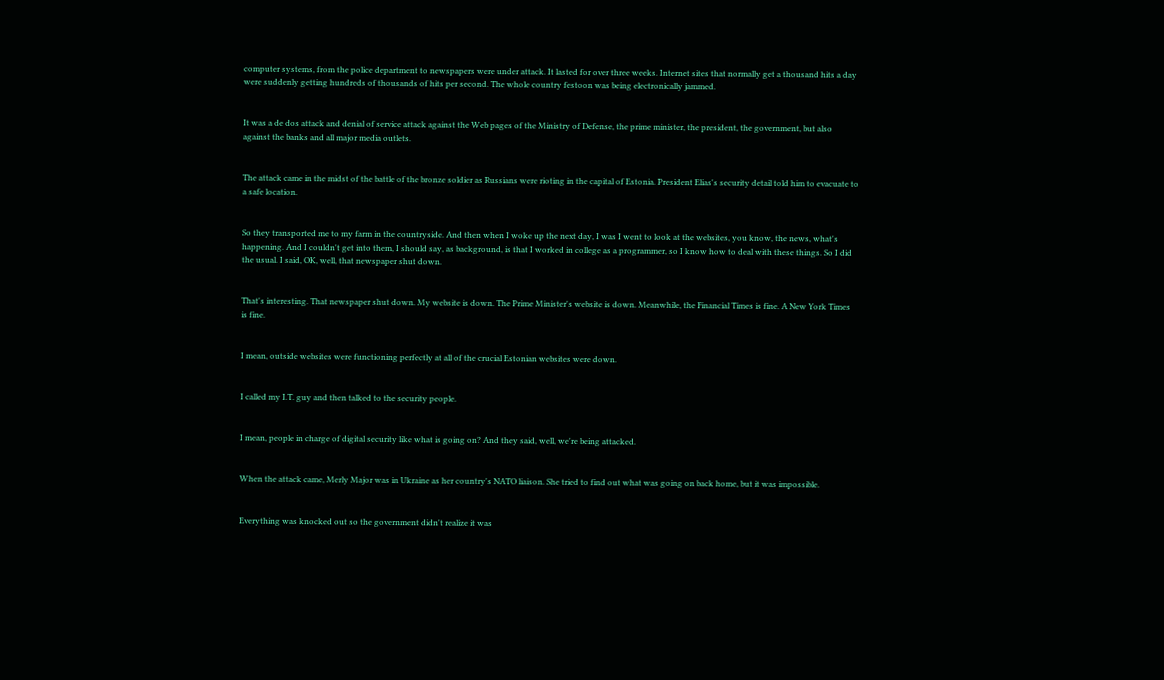computer systems, from the police department to newspapers were under attack. It lasted for over three weeks. Internet sites that normally get a thousand hits a day were suddenly getting hundreds of thousands of hits per second. The whole country festoon was being electronically jammed.


It was a de dos attack and denial of service attack against the Web pages of the Ministry of Defense, the prime minister, the president, the government, but also against the banks and all major media outlets.


The attack came in the midst of the battle of the bronze soldier as Russians were rioting in the capital of Estonia. President Elias's security detail told him to evacuate to a safe location.


So they transported me to my farm in the countryside. And then when I woke up the next day, I was I went to look at the websites, you know, the news, what's happening. And I couldn't get into them, I should say, as background, is that I worked in college as a programmer, so I know how to deal with these things. So I did the usual. I said, OK, well, that newspaper shut down.


That's interesting. That newspaper shut down. My website is down. The Prime Minister's website is down. Meanwhile, the Financial Times is fine. A New York Times is fine.


I mean, outside websites were functioning perfectly at all of the crucial Estonian websites were down.


I called my I.T. guy and then talked to the security people.


I mean, people in charge of digital security like what is going on? And they said, well, we're being attacked.


When the attack came, Merly Major was in Ukraine as her country's NATO liaison. She tried to find out what was going on back home, but it was impossible.


Everything was knocked out so the government didn't realize it was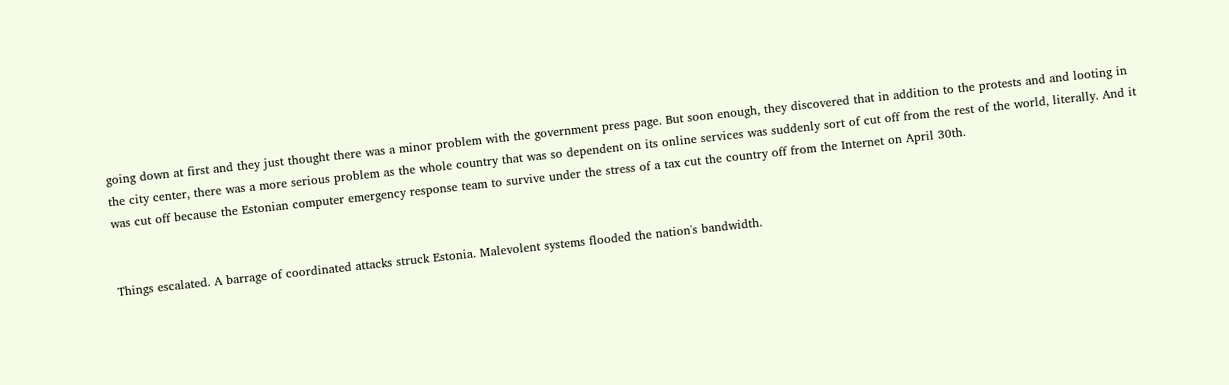going down at first and they just thought there was a minor problem with the government press page. But soon enough, they discovered that in addition to the protests and and looting in the city center, there was a more serious problem as the whole country that was so dependent on its online services was suddenly sort of cut off from the rest of the world, literally. And it was cut off because the Estonian computer emergency response team to survive under the stress of a tax cut the country off from the Internet on April 30th.


Things escalated. A barrage of coordinated attacks struck Estonia. Malevolent systems flooded the nation's bandwidth.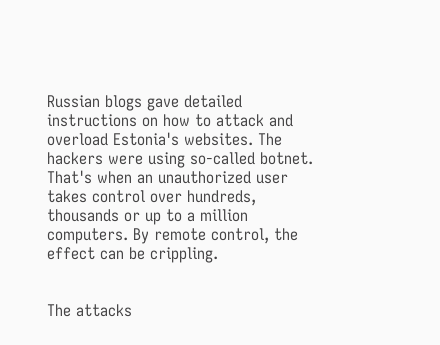Russian blogs gave detailed instructions on how to attack and overload Estonia's websites. The hackers were using so-called botnet. That's when an unauthorized user takes control over hundreds, thousands or up to a million computers. By remote control, the effect can be crippling.


The attacks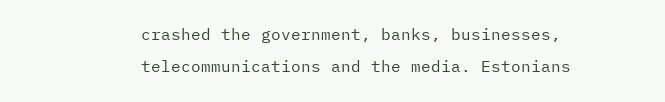crashed the government, banks, businesses, telecommunications and the media. Estonians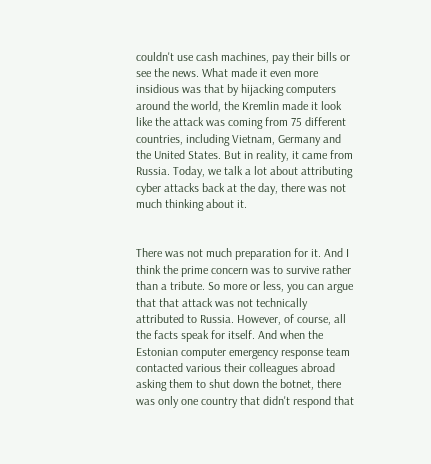couldn't use cash machines, pay their bills or see the news. What made it even more insidious was that by hijacking computers around the world, the Kremlin made it look like the attack was coming from 75 different countries, including Vietnam, Germany and the United States. But in reality, it came from Russia. Today, we talk a lot about attributing cyber attacks back at the day, there was not much thinking about it.


There was not much preparation for it. And I think the prime concern was to survive rather than a tribute. So more or less, you can argue that that attack was not technically attributed to Russia. However, of course, all the facts speak for itself. And when the Estonian computer emergency response team contacted various their colleagues abroad asking them to shut down the botnet, there was only one country that didn't respond that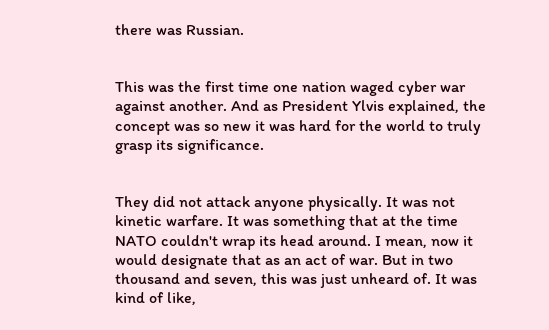there was Russian.


This was the first time one nation waged cyber war against another. And as President Ylvis explained, the concept was so new it was hard for the world to truly grasp its significance.


They did not attack anyone physically. It was not kinetic warfare. It was something that at the time NATO couldn't wrap its head around. I mean, now it would designate that as an act of war. But in two thousand and seven, this was just unheard of. It was kind of like,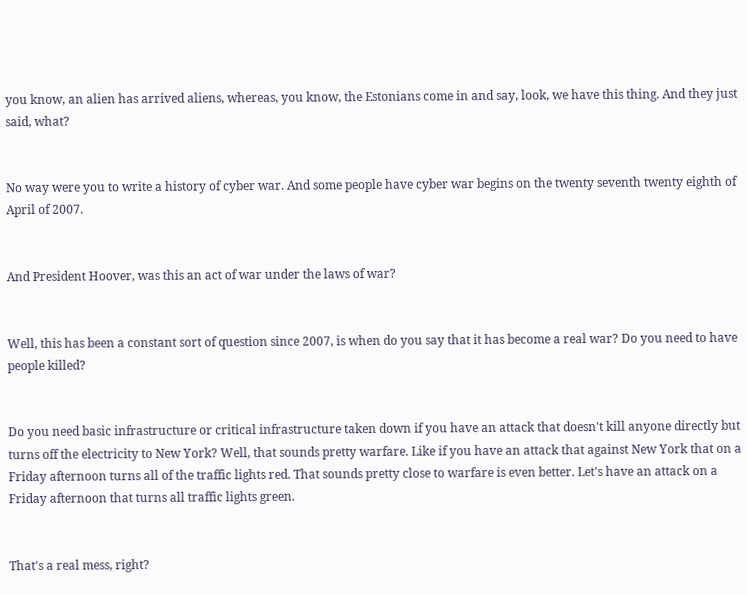you know, an alien has arrived aliens, whereas, you know, the Estonians come in and say, look, we have this thing. And they just said, what?


No way were you to write a history of cyber war. And some people have cyber war begins on the twenty seventh twenty eighth of April of 2007.


And President Hoover, was this an act of war under the laws of war?


Well, this has been a constant sort of question since 2007, is when do you say that it has become a real war? Do you need to have people killed?


Do you need basic infrastructure or critical infrastructure taken down if you have an attack that doesn't kill anyone directly but turns off the electricity to New York? Well, that sounds pretty warfare. Like if you have an attack that against New York that on a Friday afternoon turns all of the traffic lights red. That sounds pretty close to warfare is even better. Let's have an attack on a Friday afternoon that turns all traffic lights green.


That's a real mess, right?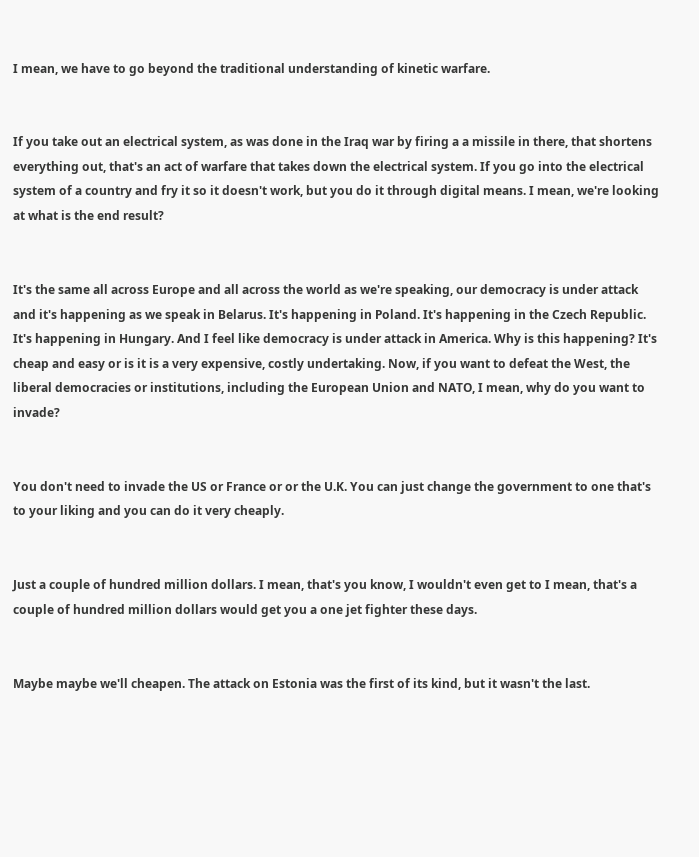I mean, we have to go beyond the traditional understanding of kinetic warfare.


If you take out an electrical system, as was done in the Iraq war by firing a a missile in there, that shortens everything out, that's an act of warfare that takes down the electrical system. If you go into the electrical system of a country and fry it so it doesn't work, but you do it through digital means. I mean, we're looking at what is the end result?


It's the same all across Europe and all across the world as we're speaking, our democracy is under attack and it's happening as we speak in Belarus. It's happening in Poland. It's happening in the Czech Republic. It's happening in Hungary. And I feel like democracy is under attack in America. Why is this happening? It's cheap and easy or is it is a very expensive, costly undertaking. Now, if you want to defeat the West, the liberal democracies or institutions, including the European Union and NATO, I mean, why do you want to invade?


You don't need to invade the US or France or or the U.K. You can just change the government to one that's to your liking and you can do it very cheaply.


Just a couple of hundred million dollars. I mean, that's you know, I wouldn't even get to I mean, that's a couple of hundred million dollars would get you a one jet fighter these days.


Maybe maybe we'll cheapen. The attack on Estonia was the first of its kind, but it wasn't the last.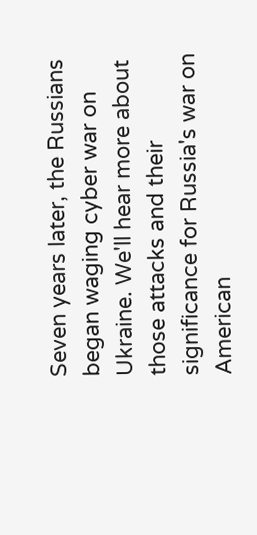Seven years later, the Russians began waging cyber war on Ukraine. We'll hear more about those attacks and their significance for Russia's war on American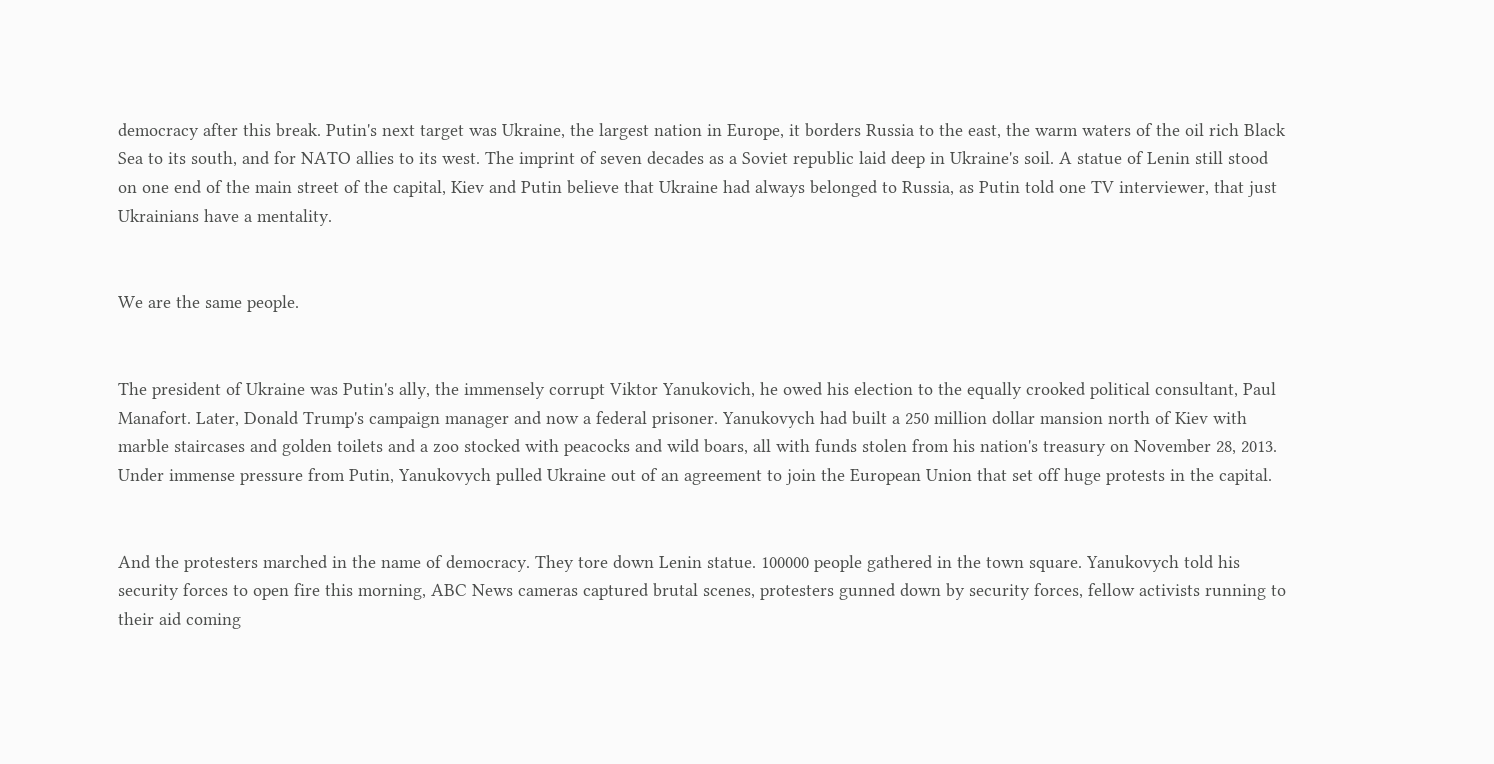democracy after this break. Putin's next target was Ukraine, the largest nation in Europe, it borders Russia to the east, the warm waters of the oil rich Black Sea to its south, and for NATO allies to its west. The imprint of seven decades as a Soviet republic laid deep in Ukraine's soil. A statue of Lenin still stood on one end of the main street of the capital, Kiev and Putin believe that Ukraine had always belonged to Russia, as Putin told one TV interviewer, that just Ukrainians have a mentality.


We are the same people.


The president of Ukraine was Putin's ally, the immensely corrupt Viktor Yanukovich, he owed his election to the equally crooked political consultant, Paul Manafort. Later, Donald Trump's campaign manager and now a federal prisoner. Yanukovych had built a 250 million dollar mansion north of Kiev with marble staircases and golden toilets and a zoo stocked with peacocks and wild boars, all with funds stolen from his nation's treasury on November 28, 2013. Under immense pressure from Putin, Yanukovych pulled Ukraine out of an agreement to join the European Union that set off huge protests in the capital.


And the protesters marched in the name of democracy. They tore down Lenin statue. 100000 people gathered in the town square. Yanukovych told his security forces to open fire this morning, ABC News cameras captured brutal scenes, protesters gunned down by security forces, fellow activists running to their aid coming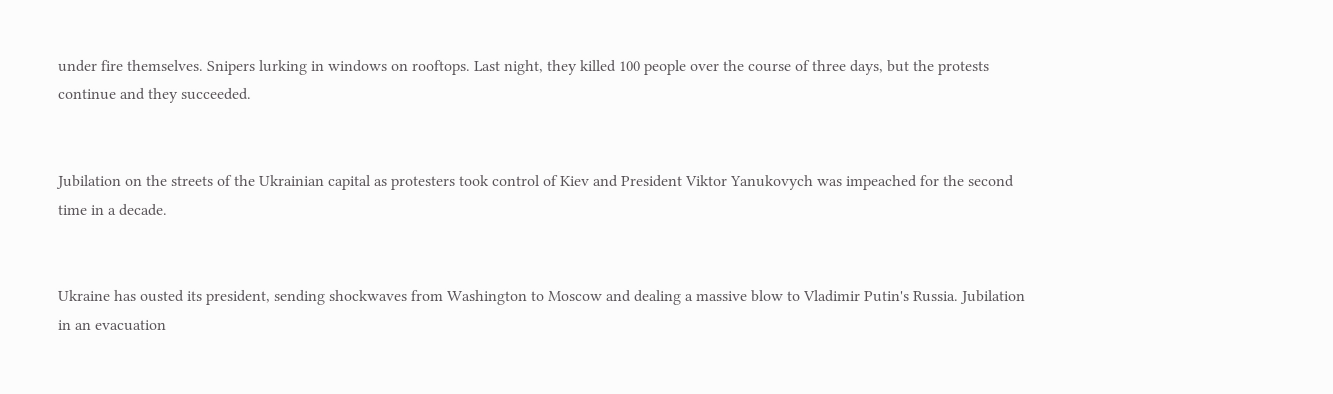under fire themselves. Snipers lurking in windows on rooftops. Last night, they killed 100 people over the course of three days, but the protests continue and they succeeded.


Jubilation on the streets of the Ukrainian capital as protesters took control of Kiev and President Viktor Yanukovych was impeached for the second time in a decade.


Ukraine has ousted its president, sending shockwaves from Washington to Moscow and dealing a massive blow to Vladimir Putin's Russia. Jubilation in an evacuation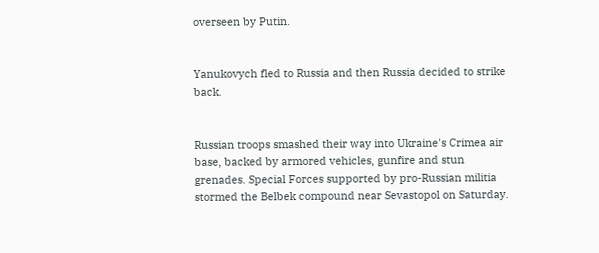overseen by Putin.


Yanukovych fled to Russia and then Russia decided to strike back.


Russian troops smashed their way into Ukraine's Crimea air base, backed by armored vehicles, gunfire and stun grenades. Special Forces supported by pro-Russian militia stormed the Belbek compound near Sevastopol on Saturday.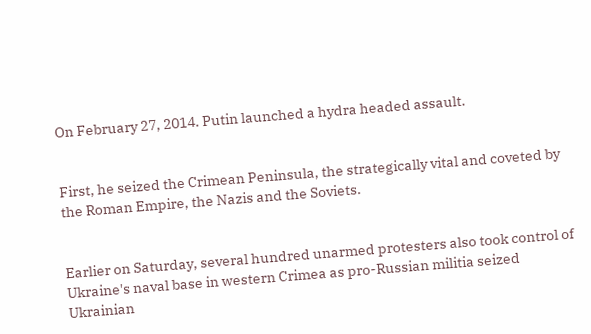On February 27, 2014. Putin launched a hydra headed assault.


First, he seized the Crimean Peninsula, the strategically vital and coveted by the Roman Empire, the Nazis and the Soviets.


Earlier on Saturday, several hundred unarmed protesters also took control of Ukraine's naval base in western Crimea as pro-Russian militia seized Ukrainian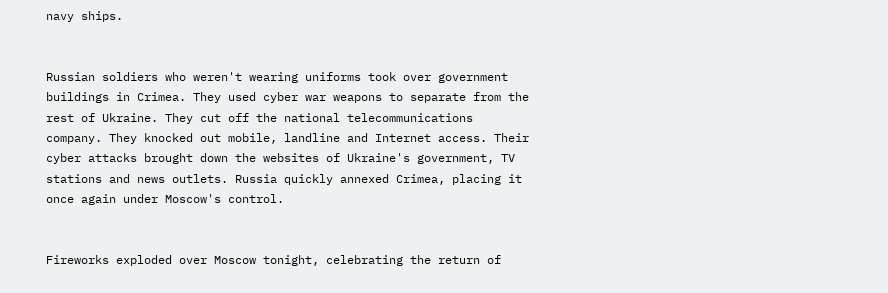navy ships.


Russian soldiers who weren't wearing uniforms took over government buildings in Crimea. They used cyber war weapons to separate from the rest of Ukraine. They cut off the national telecommunications company. They knocked out mobile, landline and Internet access. Their cyber attacks brought down the websites of Ukraine's government, TV stations and news outlets. Russia quickly annexed Crimea, placing it once again under Moscow's control.


Fireworks exploded over Moscow tonight, celebrating the return of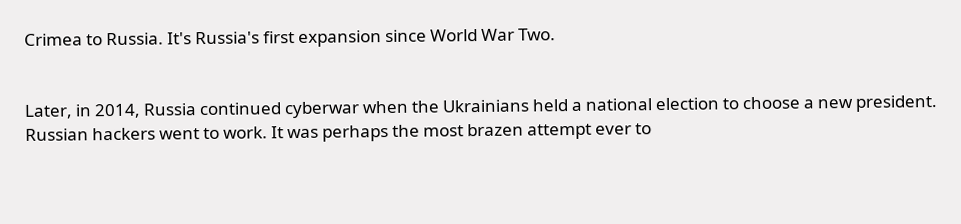Crimea to Russia. It's Russia's first expansion since World War Two.


Later, in 2014, Russia continued cyberwar when the Ukrainians held a national election to choose a new president. Russian hackers went to work. It was perhaps the most brazen attempt ever to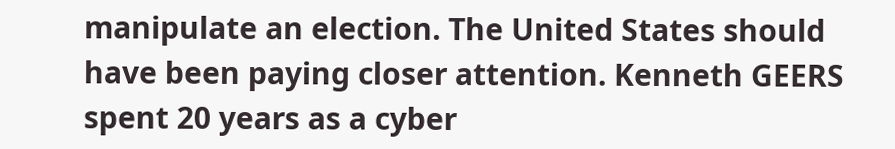manipulate an election. The United States should have been paying closer attention. Kenneth GEERS spent 20 years as a cyber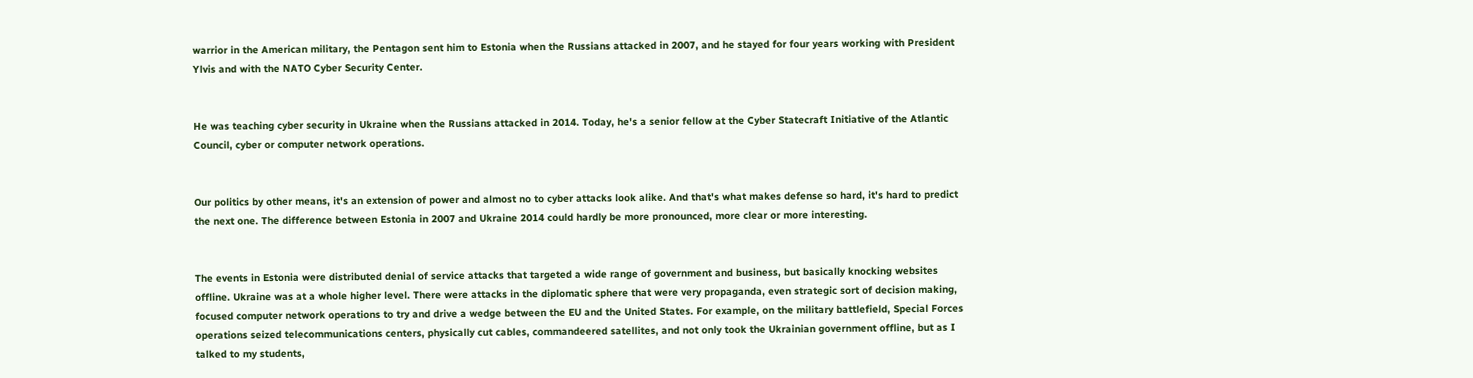warrior in the American military, the Pentagon sent him to Estonia when the Russians attacked in 2007, and he stayed for four years working with President Ylvis and with the NATO Cyber Security Center.


He was teaching cyber security in Ukraine when the Russians attacked in 2014. Today, he's a senior fellow at the Cyber Statecraft Initiative of the Atlantic Council, cyber or computer network operations.


Our politics by other means, it's an extension of power and almost no to cyber attacks look alike. And that's what makes defense so hard, it's hard to predict the next one. The difference between Estonia in 2007 and Ukraine 2014 could hardly be more pronounced, more clear or more interesting.


The events in Estonia were distributed denial of service attacks that targeted a wide range of government and business, but basically knocking websites offline. Ukraine was at a whole higher level. There were attacks in the diplomatic sphere that were very propaganda, even strategic sort of decision making, focused computer network operations to try and drive a wedge between the EU and the United States. For example, on the military battlefield, Special Forces operations seized telecommunications centers, physically cut cables, commandeered satellites, and not only took the Ukrainian government offline, but as I talked to my students,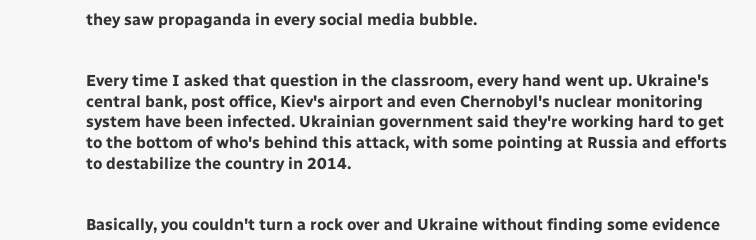they saw propaganda in every social media bubble.


Every time I asked that question in the classroom, every hand went up. Ukraine's central bank, post office, Kiev's airport and even Chernobyl's nuclear monitoring system have been infected. Ukrainian government said they're working hard to get to the bottom of who's behind this attack, with some pointing at Russia and efforts to destabilize the country in 2014.


Basically, you couldn't turn a rock over and Ukraine without finding some evidence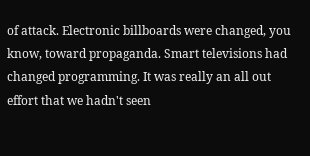of attack. Electronic billboards were changed, you know, toward propaganda. Smart televisions had changed programming. It was really an all out effort that we hadn't seen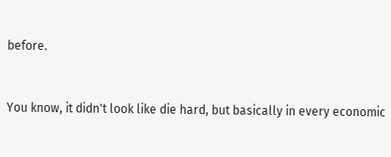before.


You know, it didn't look like die hard, but basically in every economic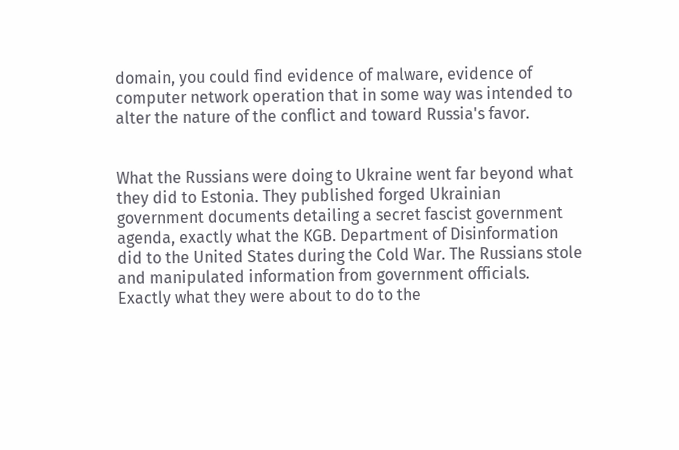domain, you could find evidence of malware, evidence of computer network operation that in some way was intended to alter the nature of the conflict and toward Russia's favor.


What the Russians were doing to Ukraine went far beyond what they did to Estonia. They published forged Ukrainian government documents detailing a secret fascist government agenda, exactly what the KGB. Department of Disinformation did to the United States during the Cold War. The Russians stole and manipulated information from government officials. Exactly what they were about to do to the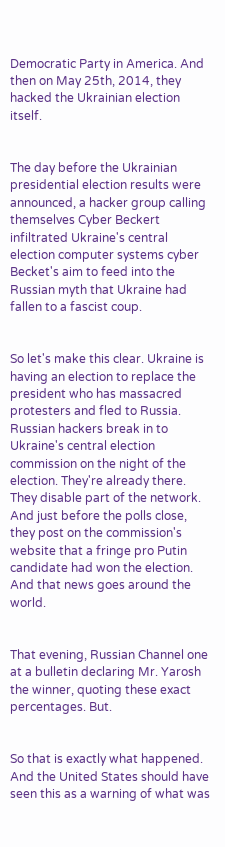Democratic Party in America. And then on May 25th, 2014, they hacked the Ukrainian election itself.


The day before the Ukrainian presidential election results were announced, a hacker group calling themselves Cyber Beckert infiltrated Ukraine's central election computer systems cyber Becket's aim to feed into the Russian myth that Ukraine had fallen to a fascist coup.


So let's make this clear. Ukraine is having an election to replace the president who has massacred protesters and fled to Russia. Russian hackers break in to Ukraine's central election commission on the night of the election. They're already there. They disable part of the network. And just before the polls close, they post on the commission's website that a fringe pro Putin candidate had won the election. And that news goes around the world.


That evening, Russian Channel one at a bulletin declaring Mr. Yarosh the winner, quoting these exact percentages. But.


So that is exactly what happened. And the United States should have seen this as a warning of what was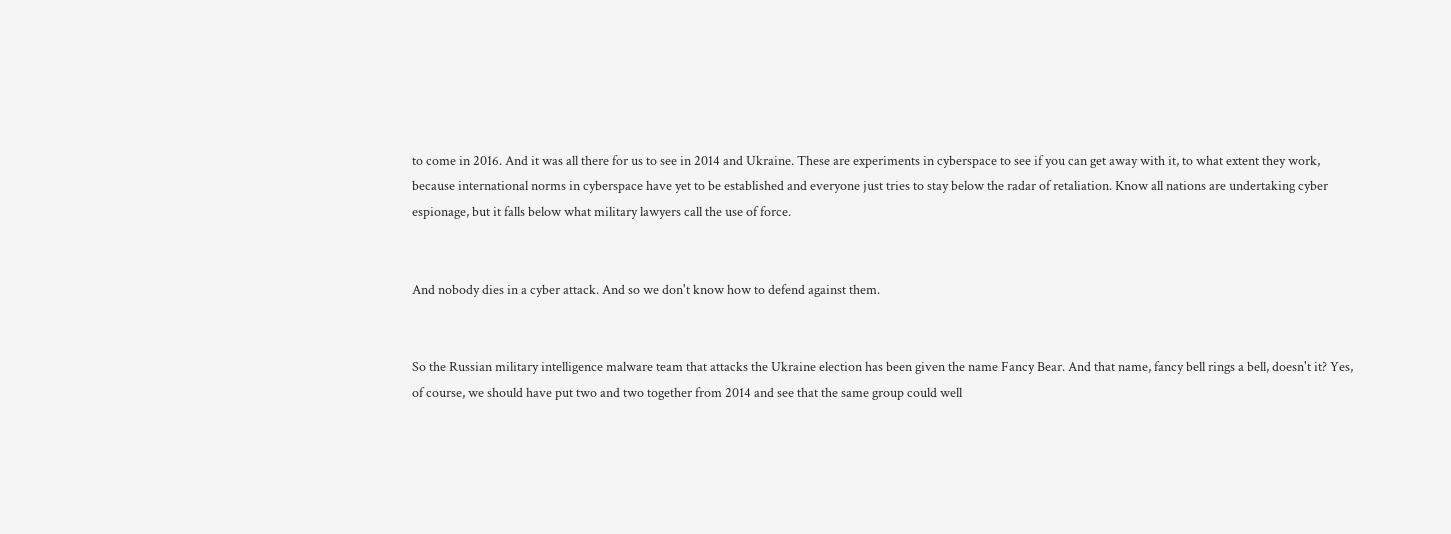to come in 2016. And it was all there for us to see in 2014 and Ukraine. These are experiments in cyberspace to see if you can get away with it, to what extent they work, because international norms in cyberspace have yet to be established and everyone just tries to stay below the radar of retaliation. Know all nations are undertaking cyber espionage, but it falls below what military lawyers call the use of force.


And nobody dies in a cyber attack. And so we don't know how to defend against them.


So the Russian military intelligence malware team that attacks the Ukraine election has been given the name Fancy Bear. And that name, fancy bell rings a bell, doesn't it? Yes, of course, we should have put two and two together from 2014 and see that the same group could well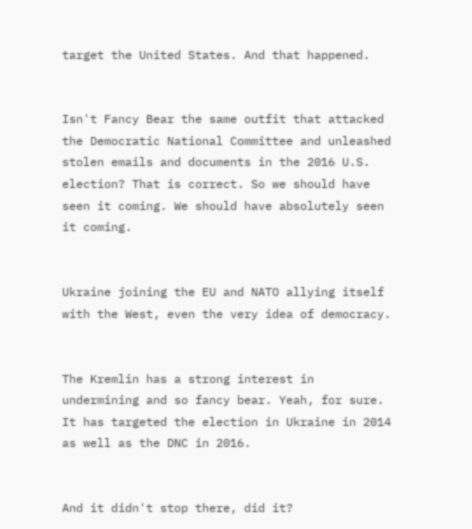target the United States. And that happened.


Isn't Fancy Bear the same outfit that attacked the Democratic National Committee and unleashed stolen emails and documents in the 2016 U.S. election? That is correct. So we should have seen it coming. We should have absolutely seen it coming.


Ukraine joining the EU and NATO allying itself with the West, even the very idea of democracy.


The Kremlin has a strong interest in undermining and so fancy bear. Yeah, for sure. It has targeted the election in Ukraine in 2014 as well as the DNC in 2016.


And it didn't stop there, did it?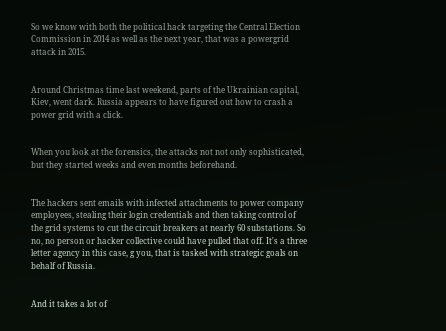So we know with both the political hack targeting the Central Election Commission in 2014 as well as the next year, that was a powergrid attack in 2015.


Around Christmas time last weekend, parts of the Ukrainian capital, Kiev, went dark. Russia appears to have figured out how to crash a power grid with a click.


When you look at the forensics, the attacks not not only sophisticated, but they started weeks and even months beforehand.


The hackers sent emails with infected attachments to power company employees, stealing their login credentials and then taking control of the grid systems to cut the circuit breakers at nearly 60 substations. So no, no person or hacker collective could have pulled that off. It's a three letter agency in this case, g you, that is tasked with strategic goals on behalf of Russia.


And it takes a lot of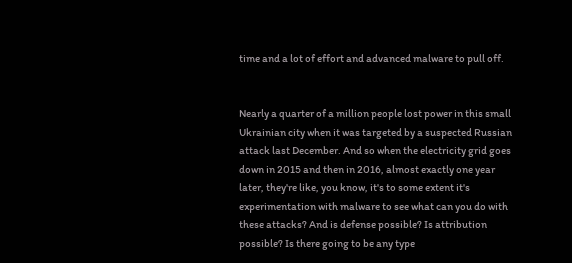time and a lot of effort and advanced malware to pull off.


Nearly a quarter of a million people lost power in this small Ukrainian city when it was targeted by a suspected Russian attack last December. And so when the electricity grid goes down in 2015 and then in 2016, almost exactly one year later, they're like, you know, it's to some extent it's experimentation with malware to see what can you do with these attacks? And is defense possible? Is attribution possible? Is there going to be any type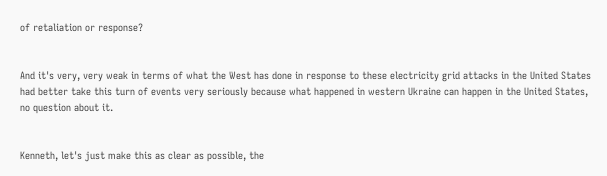of retaliation or response?


And it's very, very weak in terms of what the West has done in response to these electricity grid attacks in the United States had better take this turn of events very seriously because what happened in western Ukraine can happen in the United States, no question about it.


Kenneth, let's just make this as clear as possible, the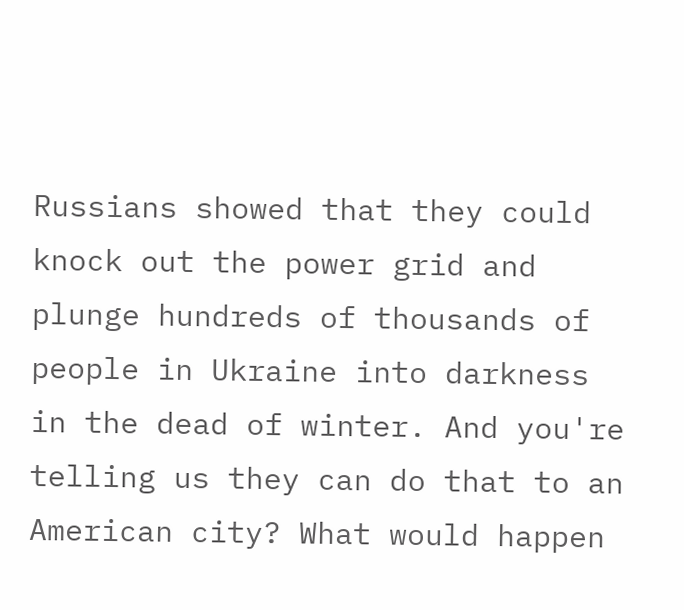Russians showed that they could knock out the power grid and plunge hundreds of thousands of people in Ukraine into darkness in the dead of winter. And you're telling us they can do that to an American city? What would happen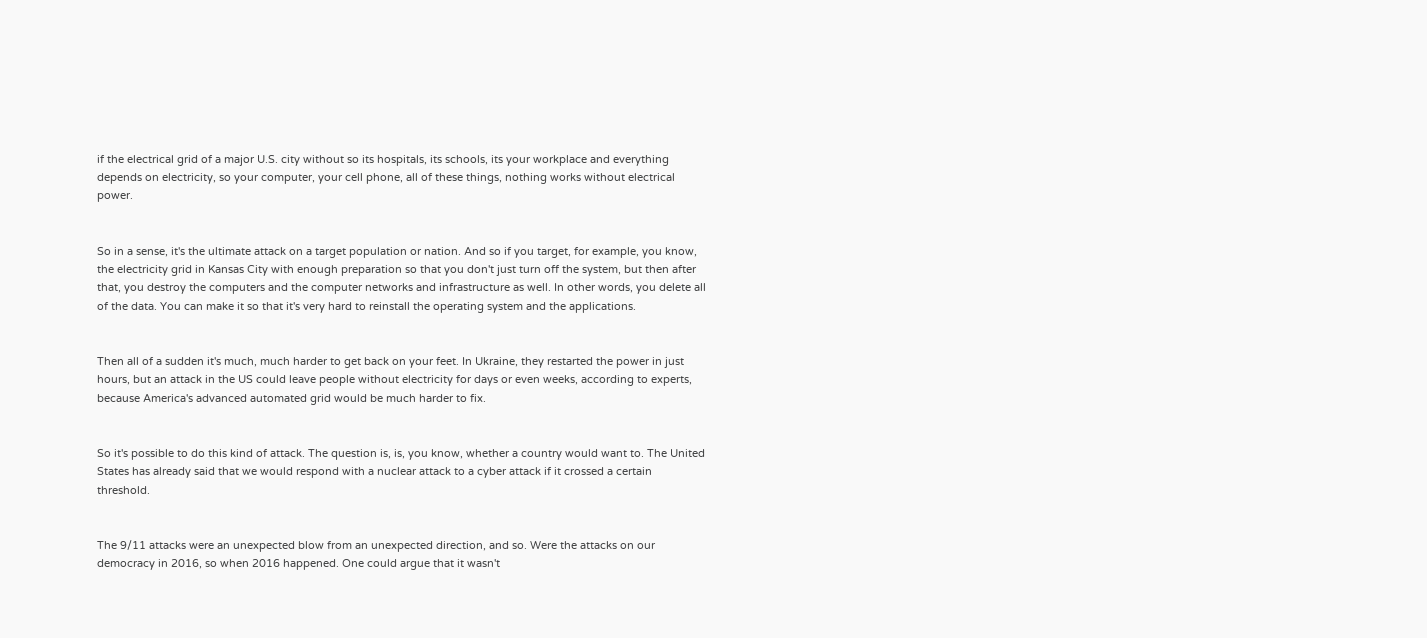if the electrical grid of a major U.S. city without so its hospitals, its schools, its your workplace and everything depends on electricity, so your computer, your cell phone, all of these things, nothing works without electrical power.


So in a sense, it's the ultimate attack on a target population or nation. And so if you target, for example, you know, the electricity grid in Kansas City with enough preparation so that you don't just turn off the system, but then after that, you destroy the computers and the computer networks and infrastructure as well. In other words, you delete all of the data. You can make it so that it's very hard to reinstall the operating system and the applications.


Then all of a sudden it's much, much harder to get back on your feet. In Ukraine, they restarted the power in just hours, but an attack in the US could leave people without electricity for days or even weeks, according to experts, because America's advanced automated grid would be much harder to fix.


So it's possible to do this kind of attack. The question is, is, you know, whether a country would want to. The United States has already said that we would respond with a nuclear attack to a cyber attack if it crossed a certain threshold.


The 9/11 attacks were an unexpected blow from an unexpected direction, and so. Were the attacks on our democracy in 2016, so when 2016 happened. One could argue that it wasn't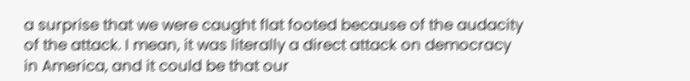a surprise that we were caught flat footed because of the audacity of the attack. I mean, it was literally a direct attack on democracy in America, and it could be that our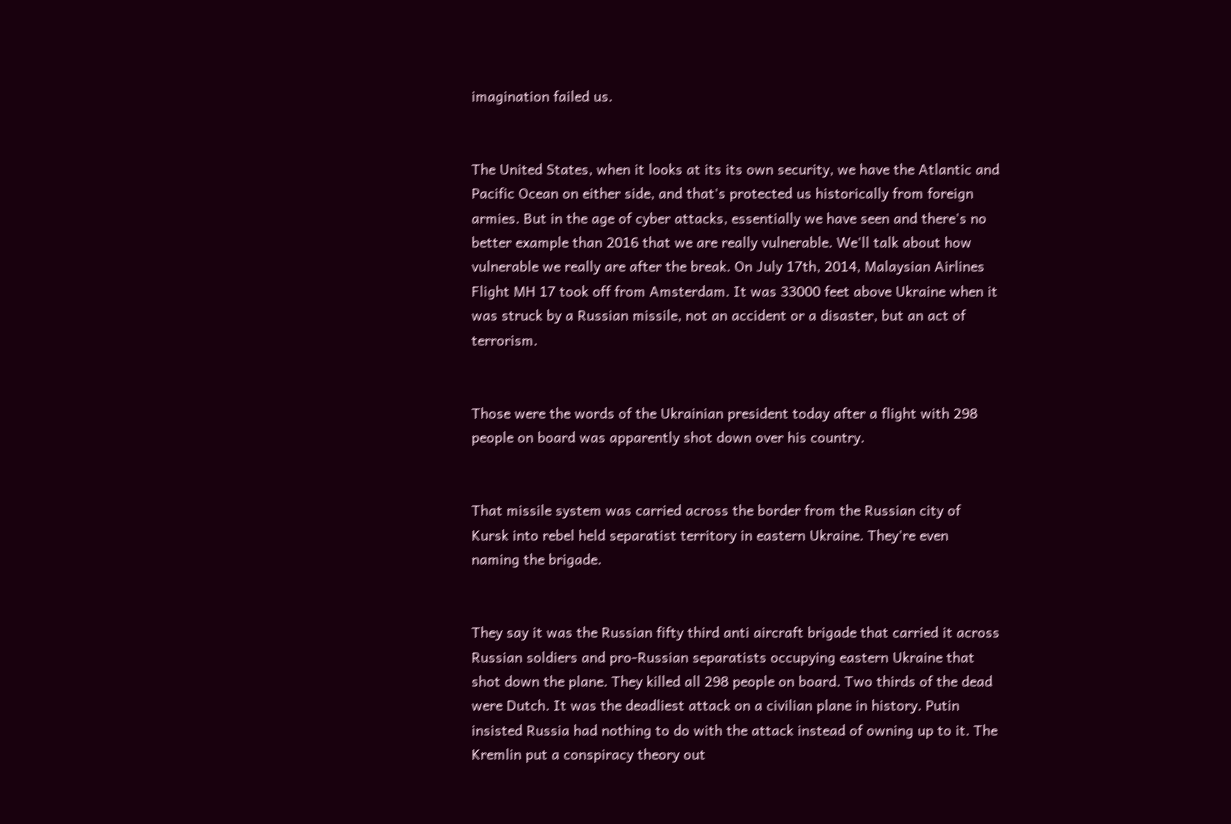imagination failed us.


The United States, when it looks at its its own security, we have the Atlantic and Pacific Ocean on either side, and that's protected us historically from foreign armies. But in the age of cyber attacks, essentially we have seen and there's no better example than 2016 that we are really vulnerable. We'll talk about how vulnerable we really are after the break. On July 17th, 2014, Malaysian Airlines Flight MH 17 took off from Amsterdam. It was 33000 feet above Ukraine when it was struck by a Russian missile, not an accident or a disaster, but an act of terrorism.


Those were the words of the Ukrainian president today after a flight with 298 people on board was apparently shot down over his country.


That missile system was carried across the border from the Russian city of Kursk into rebel held separatist territory in eastern Ukraine. They're even naming the brigade.


They say it was the Russian fifty third anti aircraft brigade that carried it across Russian soldiers and pro-Russian separatists occupying eastern Ukraine that shot down the plane. They killed all 298 people on board. Two thirds of the dead were Dutch. It was the deadliest attack on a civilian plane in history. Putin insisted Russia had nothing to do with the attack instead of owning up to it. The Kremlin put a conspiracy theory out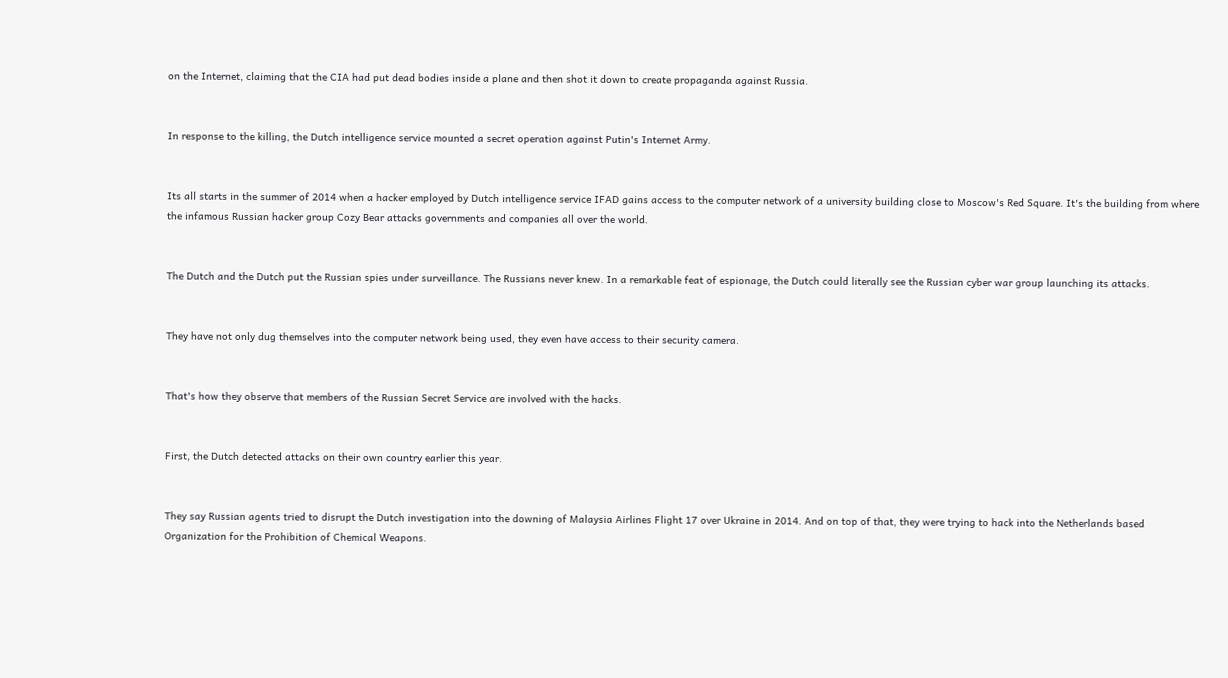on the Internet, claiming that the CIA had put dead bodies inside a plane and then shot it down to create propaganda against Russia.


In response to the killing, the Dutch intelligence service mounted a secret operation against Putin's Internet Army.


Its all starts in the summer of 2014 when a hacker employed by Dutch intelligence service IFAD gains access to the computer network of a university building close to Moscow's Red Square. It's the building from where the infamous Russian hacker group Cozy Bear attacks governments and companies all over the world.


The Dutch and the Dutch put the Russian spies under surveillance. The Russians never knew. In a remarkable feat of espionage, the Dutch could literally see the Russian cyber war group launching its attacks.


They have not only dug themselves into the computer network being used, they even have access to their security camera.


That's how they observe that members of the Russian Secret Service are involved with the hacks.


First, the Dutch detected attacks on their own country earlier this year.


They say Russian agents tried to disrupt the Dutch investigation into the downing of Malaysia Airlines Flight 17 over Ukraine in 2014. And on top of that, they were trying to hack into the Netherlands based Organization for the Prohibition of Chemical Weapons.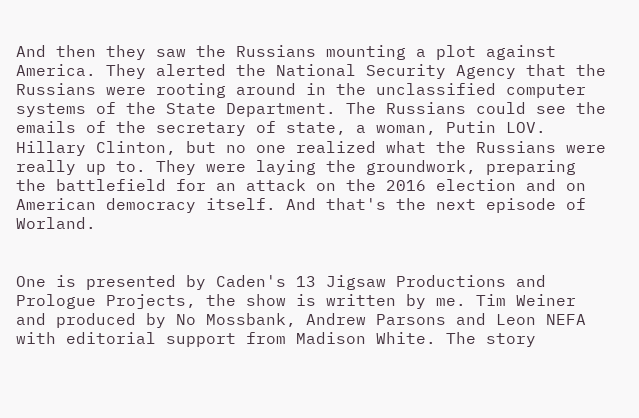And then they saw the Russians mounting a plot against America. They alerted the National Security Agency that the Russians were rooting around in the unclassified computer systems of the State Department. The Russians could see the emails of the secretary of state, a woman, Putin LOV. Hillary Clinton, but no one realized what the Russians were really up to. They were laying the groundwork, preparing the battlefield for an attack on the 2016 election and on American democracy itself. And that's the next episode of Worland.


One is presented by Caden's 13 Jigsaw Productions and Prologue Projects, the show is written by me. Tim Weiner and produced by No Mossbank, Andrew Parsons and Leon NEFA with editorial support from Madison White. The story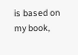is based on my book,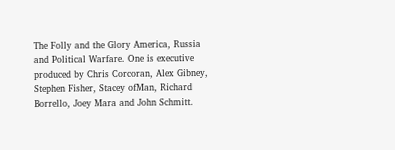The Folly and the Glory America, Russia and Political Warfare. One is executive produced by Chris Corcoran, Alex Gibney, Stephen Fisher, Stacey ofMan, Richard Borrello, Joey Mara and John Schmitt.